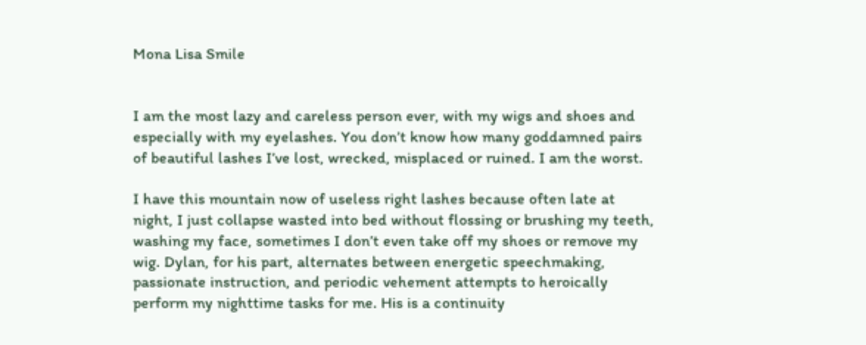Mona Lisa Smile


I am the most lazy and careless person ever, with my wigs and shoes and especially with my eyelashes. You don’t know how many goddamned pairs of beautiful lashes I’ve lost, wrecked, misplaced or ruined. I am the worst.

I have this mountain now of useless right lashes because often late at night, I just collapse wasted into bed without flossing or brushing my teeth, washing my face, sometimes I don’t even take off my shoes or remove my wig. Dylan, for his part, alternates between energetic speechmaking, passionate instruction, and periodic vehement attempts to heroically perform my nighttime tasks for me. His is a continuity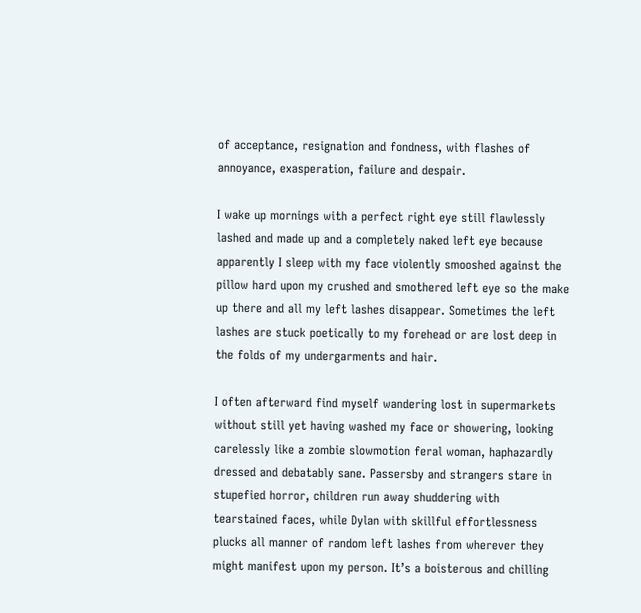of acceptance, resignation and fondness, with flashes of annoyance, exasperation, failure and despair.

I wake up mornings with a perfect right eye still flawlessly lashed and made up and a completely naked left eye because apparently I sleep with my face violently smooshed against the pillow hard upon my crushed and smothered left eye so the make up there and all my left lashes disappear. Sometimes the left lashes are stuck poetically to my forehead or are lost deep in the folds of my undergarments and hair.

I often afterward find myself wandering lost in supermarkets without still yet having washed my face or showering, looking carelessly like a zombie slowmotion feral woman, haphazardly dressed and debatably sane. Passersby and strangers stare in stupefied horror, children run away shuddering with tearstained faces, while Dylan with skillful effortlessness plucks all manner of random left lashes from wherever they might manifest upon my person. It’s a boisterous and chilling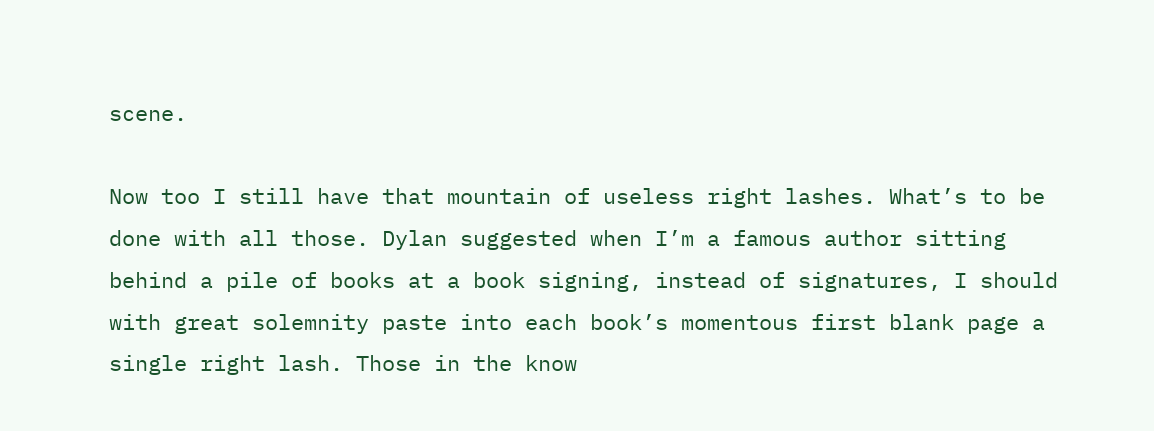scene.

Now too I still have that mountain of useless right lashes. What’s to be done with all those. Dylan suggested when I’m a famous author sitting behind a pile of books at a book signing, instead of signatures, I should with great solemnity paste into each book’s momentous first blank page a single right lash. Those in the know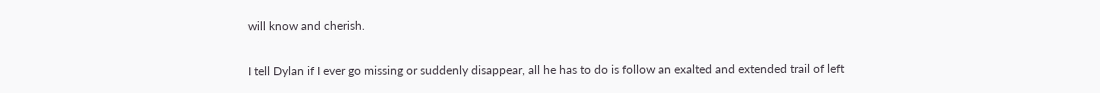will know and cherish.

I tell Dylan if I ever go missing or suddenly disappear, all he has to do is follow an exalted and extended trail of left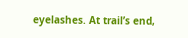eyelashes. At trail’s end,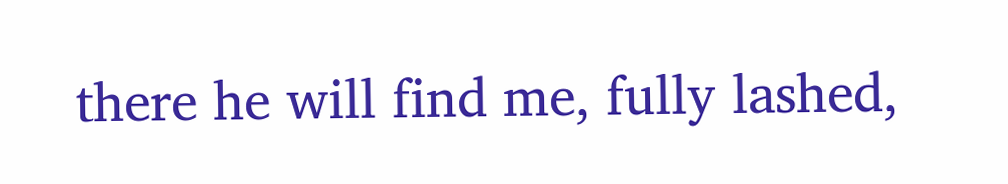there he will find me, fully lashed,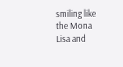smiling like the Mona Lisa and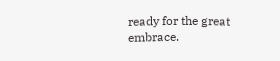ready for the great embrace.